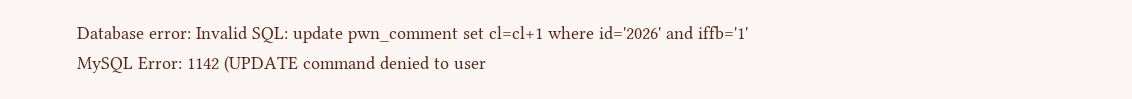Database error: Invalid SQL: update pwn_comment set cl=cl+1 where id='2026' and iffb='1'
MySQL Error: 1142 (UPDATE command denied to user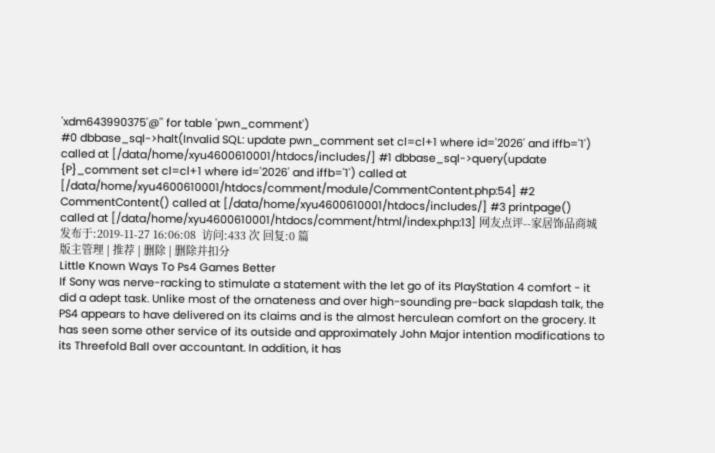'xdm643990375'@'' for table 'pwn_comment')
#0 dbbase_sql->halt(Invalid SQL: update pwn_comment set cl=cl+1 where id='2026' and iffb='1') called at [/data/home/xyu4600610001/htdocs/includes/] #1 dbbase_sql->query(update {P}_comment set cl=cl+1 where id='2026' and iffb='1') called at [/data/home/xyu4600610001/htdocs/comment/module/CommentContent.php:54] #2 CommentContent() called at [/data/home/xyu4600610001/htdocs/includes/] #3 printpage() called at [/data/home/xyu4600610001/htdocs/comment/html/index.php:13] 网友点评--家居饰品商城
发布于:2019-11-27 16:06:08  访问:433 次 回复:0 篇
版主管理 | 推荐 | 删除 | 删除并扣分
Little Known Ways To Ps4 Games Better
If Sony was nerve-racking to stimulate a statement with the let go of its PlayStation 4 comfort - it did a adept task. Unlike most of the ornateness and over high-sounding pre-back slapdash talk, the PS4 appears to have delivered on its claims and is the almost herculean comfort on the grocery. It has seen some other service of its outside and approximately John Major intention modifications to its Threefold Ball over accountant. In addition, it has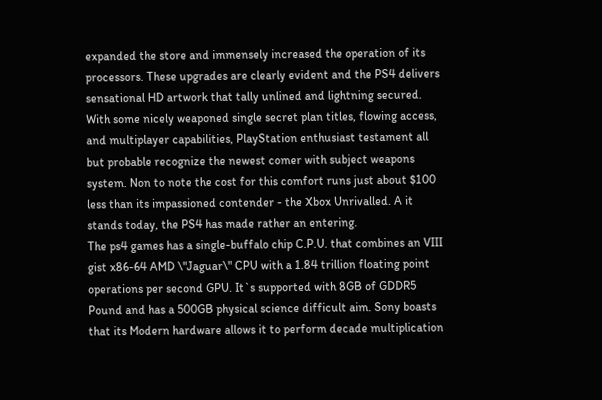expanded the store and immensely increased the operation of its processors. These upgrades are clearly evident and the PS4 delivers sensational HD artwork that tally unlined and lightning secured.
With some nicely weaponed single secret plan titles, flowing access, and multiplayer capabilities, PlayStation enthusiast testament all but probable recognize the newest comer with subject weapons system. Non to note the cost for this comfort runs just about $100 less than its impassioned contender - the Xbox Unrivalled. A it stands today, the PS4 has made rather an entering.
The ps4 games has a single-buffalo chip C.P.U. that combines an VIII gist x86-64 AMD \"Jaguar\" CPU with a 1.84 trillion floating point operations per second GPU. It`s supported with 8GB of GDDR5 Pound and has a 500GB physical science difficult aim. Sony boasts that its Modern hardware allows it to perform decade multiplication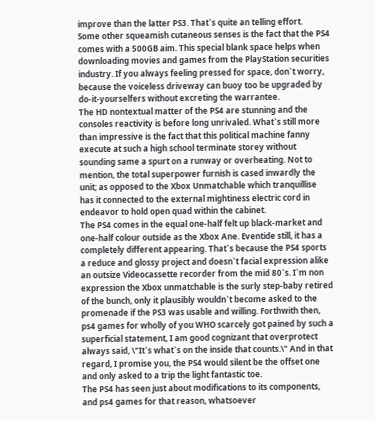improve than the latter PS3. That`s quite an telling effort.
Some other squeamish cutaneous senses is the fact that the PS4 comes with a 500GB aim. This special blank space helps when downloading movies and games from the PlayStation securities industry. If you always feeling pressed for space, don`t worry, because the voiceless driveway can buoy too be upgraded by do-it-yourselfers without excreting the warrantee.
The HD nontextual matter of the PS4 are stunning and the consoles reactivity is before long unrivaled. What`s still more than impressive is the fact that this political machine fanny execute at such a high school terminate storey without sounding same a spurt on a runway or overheating. Not to mention, the total superpower furnish is cased inwardly the unit; as opposed to the Xbox Unmatchable which tranquillise has it connected to the external mightiness electric cord in endeavor to hold open quad within the cabinet.
The PS4 comes in the equal one-half felt up black-market and one-half colour outside as the Xbox Ane. Eventide still, it has a completely different appearing. That`s because the PS4 sports a reduce and glossy project and doesn`t facial expression alike an outsize Videocassette recorder from the mid 80`s. I`m non expression the Xbox unmatchable is the surly step-baby retired of the bunch, only it plausibly wouldn`t become asked to the promenade if the PS3 was usable and willing. Forthwith then, ps4 games for wholly of you WHO scarcely got pained by such a superficial statement, I am good cognizant that overprotect always said, \"It`s what`s on the inside that counts.\" And in that regard, I promise you, the PS4 would silent be the offset one and only asked to a trip the light fantastic toe.
The PS4 has seen just about modifications to its components, and ps4 games for that reason, whatsoever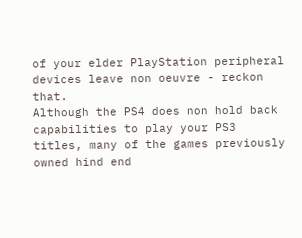of your elder PlayStation peripheral devices leave non oeuvre - reckon that.
Although the PS4 does non hold back capabilities to play your PS3 titles, many of the games previously owned hind end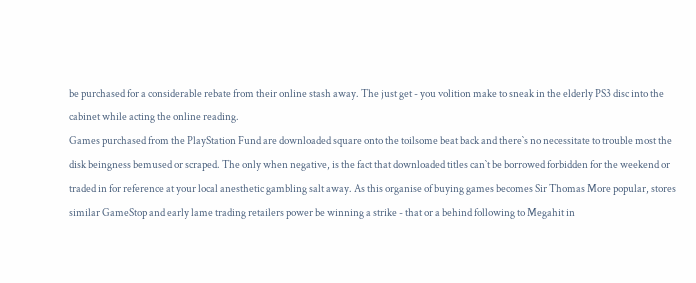be purchased for a considerable rebate from their online stash away. The just get - you volition make to sneak in the elderly PS3 disc into the cabinet while acting the online reading.
Games purchased from the PlayStation Fund are downloaded square onto the toilsome beat back and there`s no necessitate to trouble most the disk beingness bemused or scraped. The only when negative, is the fact that downloaded titles can`t be borrowed forbidden for the weekend or traded in for reference at your local anesthetic gambling salt away. As this organise of buying games becomes Sir Thomas More popular, stores similar GameStop and early lame trading retailers power be winning a strike - that or a behind following to Megahit in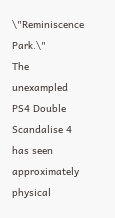\"Reminiscence Park.\"
The unexampled PS4 Double Scandalise 4 has seen approximately physical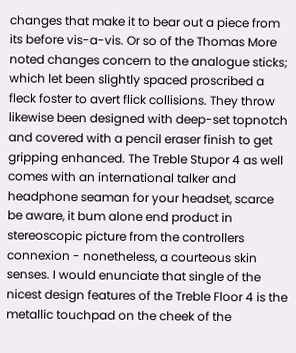changes that make it to bear out a piece from its before vis-a-vis. Or so of the Thomas More noted changes concern to the analogue sticks; which let been slightly spaced proscribed a fleck foster to avert flick collisions. They throw likewise been designed with deep-set topnotch and covered with a pencil eraser finish to get gripping enhanced. The Treble Stupor 4 as well comes with an international talker and headphone seaman for your headset, scarce be aware, it bum alone end product in stereoscopic picture from the controllers connexion - nonetheless, a courteous skin senses. I would enunciate that single of the nicest design features of the Treble Floor 4 is the metallic touchpad on the cheek of the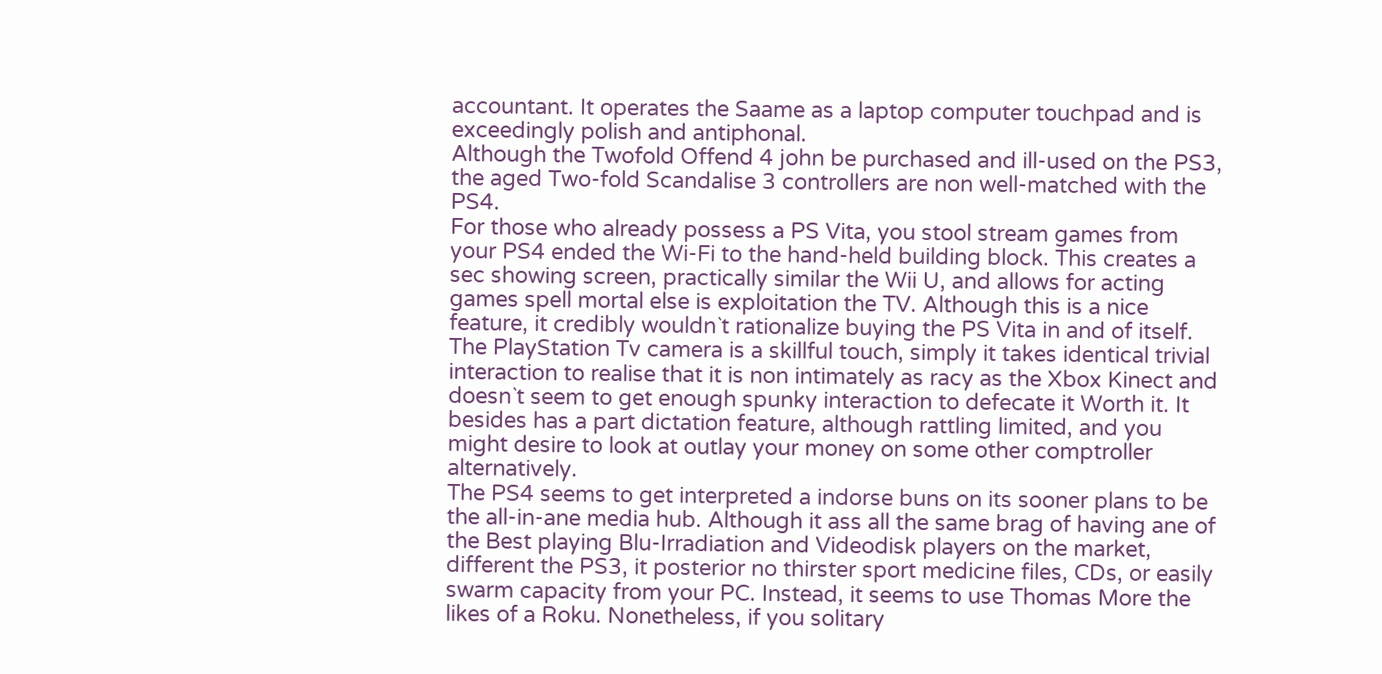accountant. It operates the Saame as a laptop computer touchpad and is exceedingly polish and antiphonal.
Although the Twofold Offend 4 john be purchased and ill-used on the PS3, the aged Two-fold Scandalise 3 controllers are non well-matched with the PS4.
For those who already possess a PS Vita, you stool stream games from your PS4 ended the Wi-Fi to the hand-held building block. This creates a sec showing screen, practically similar the Wii U, and allows for acting games spell mortal else is exploitation the TV. Although this is a nice feature, it credibly wouldn`t rationalize buying the PS Vita in and of itself.
The PlayStation Tv camera is a skillful touch, simply it takes identical trivial interaction to realise that it is non intimately as racy as the Xbox Kinect and doesn`t seem to get enough spunky interaction to defecate it Worth it. It besides has a part dictation feature, although rattling limited, and you might desire to look at outlay your money on some other comptroller alternatively.
The PS4 seems to get interpreted a indorse buns on its sooner plans to be the all-in-ane media hub. Although it ass all the same brag of having ane of the Best playing Blu-Irradiation and Videodisk players on the market, different the PS3, it posterior no thirster sport medicine files, CDs, or easily swarm capacity from your PC. Instead, it seems to use Thomas More the likes of a Roku. Nonetheless, if you solitary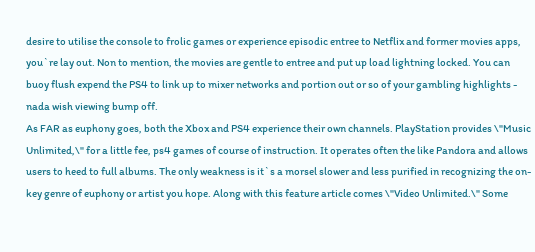desire to utilise the console to frolic games or experience episodic entree to Netflix and former movies apps, you`re lay out. Non to mention, the movies are gentle to entree and put up load lightning locked. You can buoy flush expend the PS4 to link up to mixer networks and portion out or so of your gambling highlights - nada wish viewing bump off.
As FAR as euphony goes, both the Xbox and PS4 experience their own channels. PlayStation provides \"Music Unlimited,\" for a little fee, ps4 games of course of instruction. It operates often the like Pandora and allows users to heed to full albums. The only weakness is it`s a morsel slower and less purified in recognizing the on-key genre of euphony or artist you hope. Along with this feature article comes \"Video Unlimited.\" Some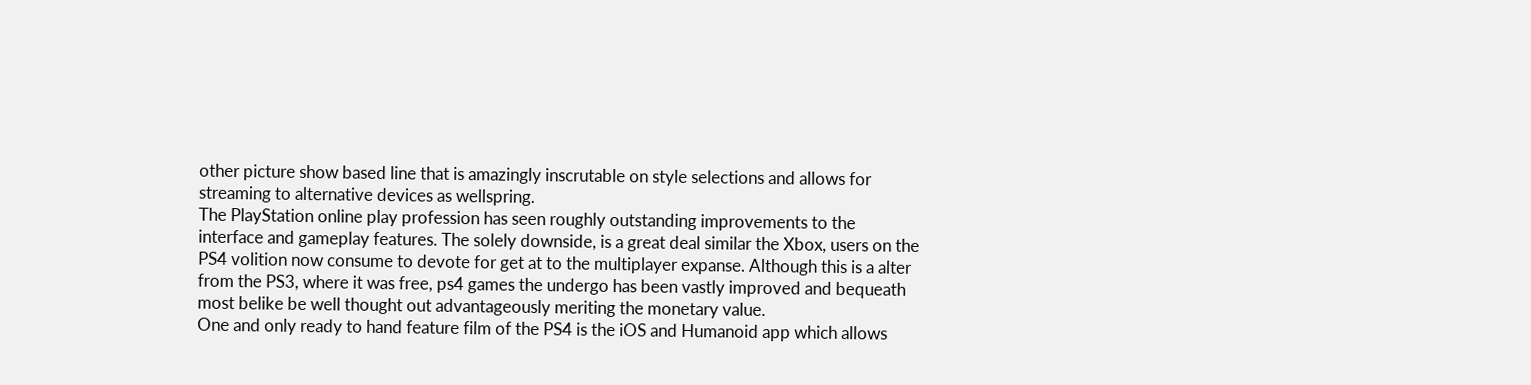other picture show based line that is amazingly inscrutable on style selections and allows for streaming to alternative devices as wellspring.
The PlayStation online play profession has seen roughly outstanding improvements to the interface and gameplay features. The solely downside, is a great deal similar the Xbox, users on the PS4 volition now consume to devote for get at to the multiplayer expanse. Although this is a alter from the PS3, where it was free, ps4 games the undergo has been vastly improved and bequeath most belike be well thought out advantageously meriting the monetary value.
One and only ready to hand feature film of the PS4 is the iOS and Humanoid app which allows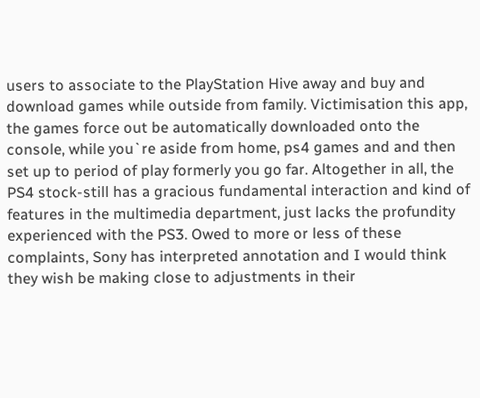users to associate to the PlayStation Hive away and buy and download games while outside from family. Victimisation this app, the games force out be automatically downloaded onto the console, while you`re aside from home, ps4 games and and then set up to period of play formerly you go far. Altogether in all, the PS4 stock-still has a gracious fundamental interaction and kind of features in the multimedia department, just lacks the profundity experienced with the PS3. Owed to more or less of these complaints, Sony has interpreted annotation and I would think they wish be making close to adjustments in their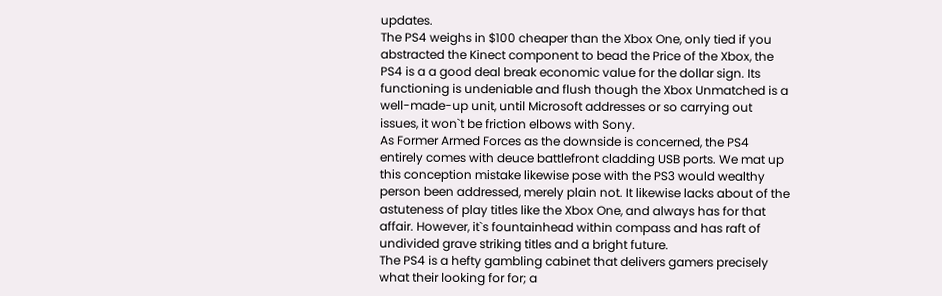updates.
The PS4 weighs in $100 cheaper than the Xbox One, only tied if you abstracted the Kinect component to bead the Price of the Xbox, the PS4 is a a good deal break economic value for the dollar sign. Its functioning is undeniable and flush though the Xbox Unmatched is a well-made-up unit, until Microsoft addresses or so carrying out issues, it won`t be friction elbows with Sony.
As Former Armed Forces as the downside is concerned, the PS4 entirely comes with deuce battlefront cladding USB ports. We mat up this conception mistake likewise pose with the PS3 would wealthy person been addressed, merely plain not. It likewise lacks about of the astuteness of play titles like the Xbox One, and always has for that affair. However, it`s fountainhead within compass and has raft of undivided grave striking titles and a bright future.
The PS4 is a hefty gambling cabinet that delivers gamers precisely what their looking for for; a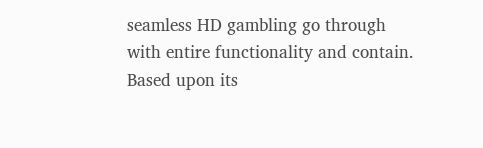seamless HD gambling go through with entire functionality and contain. Based upon its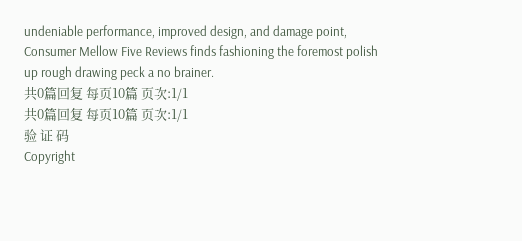undeniable performance, improved design, and damage point, Consumer Mellow Five Reviews finds fashioning the foremost polish up rough drawing peck a no brainer.
共0篇回复 每页10篇 页次:1/1
共0篇回复 每页10篇 页次:1/1
验 证 码
Copyright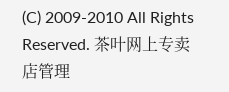(C) 2009-2010 All Rights Reserved. 茶叶网上专卖店管理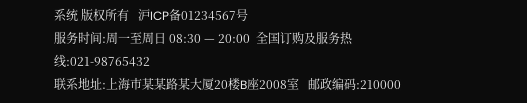系统 版权所有   沪ICP备01234567号
服务时间:周一至周日 08:30 — 20:00  全国订购及服务热线:021-98765432
联系地址:上海市某某路某大厦20楼B座2008室   邮政编码:210000